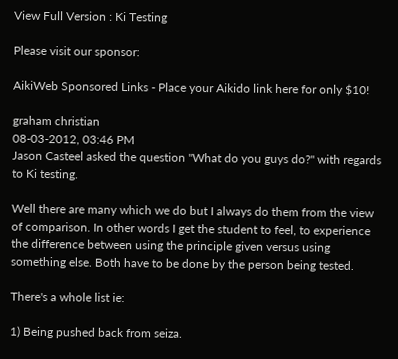View Full Version : Ki Testing

Please visit our sponsor:

AikiWeb Sponsored Links - Place your Aikido link here for only $10!

graham christian
08-03-2012, 03:46 PM
Jason Casteel asked the question "What do you guys do?" with regards to Ki testing.

Well there are many which we do but I always do them from the view of comparison. In other words I get the student to feel, to experience the difference between using the principle given versus using something else. Both have to be done by the person being tested.

There's a whole list ie:

1) Being pushed back from seiza.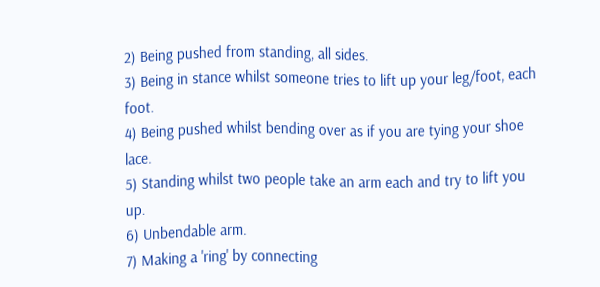2) Being pushed from standing, all sides.
3) Being in stance whilst someone tries to lift up your leg/foot, each foot.
4) Being pushed whilst bending over as if you are tying your shoe lace.
5) Standing whilst two people take an arm each and try to lift you up.
6) Unbendable arm.
7) Making a 'ring' by connecting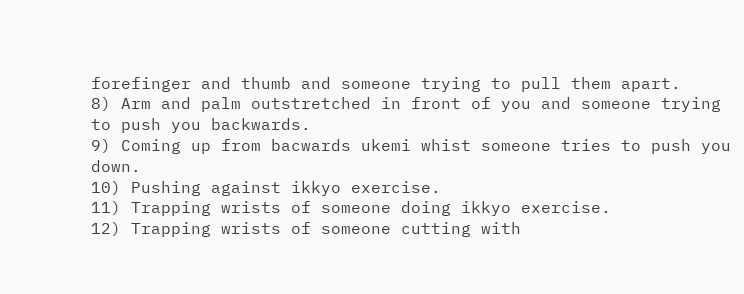forefinger and thumb and someone trying to pull them apart.
8) Arm and palm outstretched in front of you and someone trying to push you backwards.
9) Coming up from bacwards ukemi whist someone tries to push you down.
10) Pushing against ikkyo exercise.
11) Trapping wrists of someone doing ikkyo exercise.
12) Trapping wrists of someone cutting with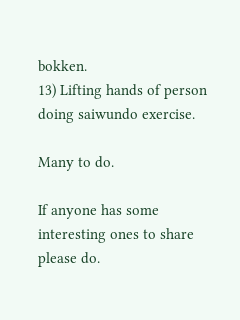bokken.
13) Lifting hands of person doing saiwundo exercise.

Many to do.

If anyone has some interesting ones to share please do.